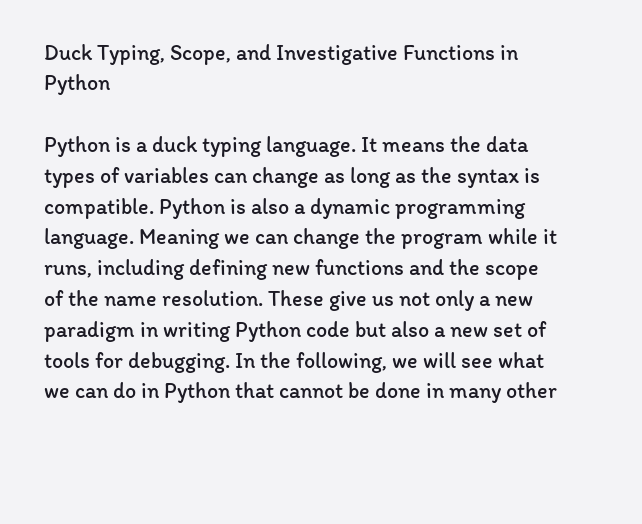Duck Typing, Scope, and Investigative Functions in Python

Python is a duck typing language. It means the data types of variables can change as long as the syntax is compatible. Python is also a dynamic programming language. Meaning we can change the program while it runs, including defining new functions and the scope of the name resolution. These give us not only a new paradigm in writing Python code but also a new set of tools for debugging. In the following, we will see what we can do in Python that cannot be done in many other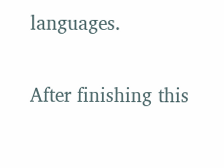languages.

After finishing this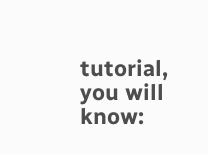tutorial, you will know: